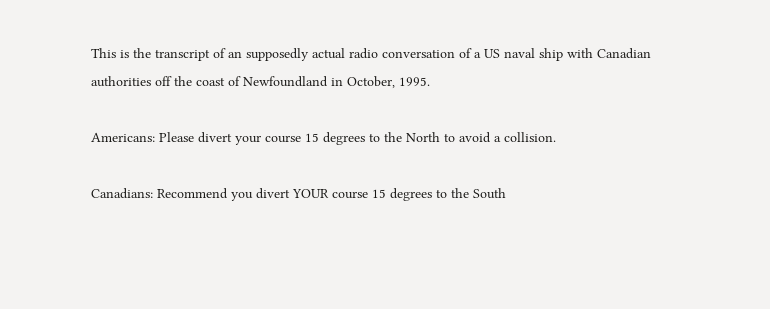This is the transcript of an supposedly actual radio conversation of a US naval ship with Canadian authorities off the coast of Newfoundland in October, 1995.

Americans: Please divert your course 15 degrees to the North to avoid a collision.

Canadians: Recommend you divert YOUR course 15 degrees to the South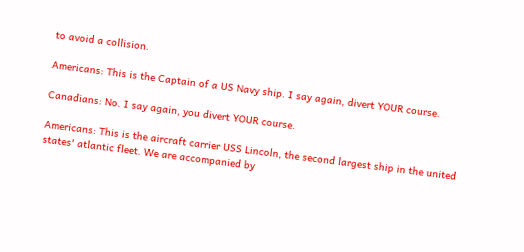to avoid a collision.

Americans: This is the Captain of a US Navy ship. I say again, divert YOUR course.

Canadians: No. I say again, you divert YOUR course.

Americans: This is the aircraft carrier USS Lincoln, the second largest ship in the united states' atlantic fleet. We are accompanied by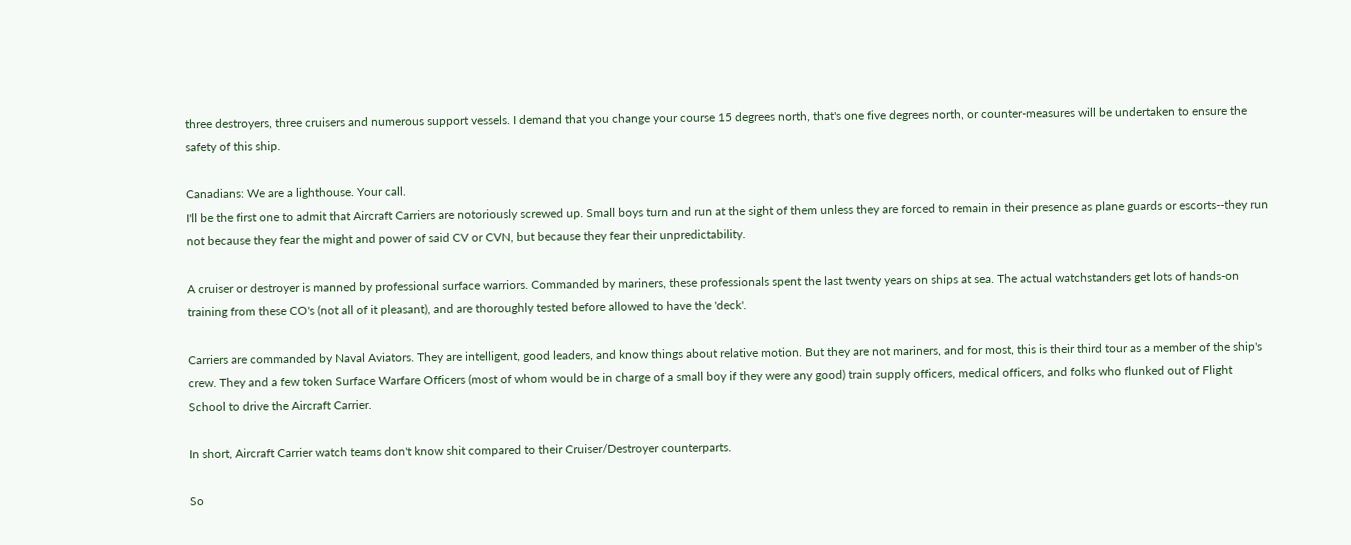three destroyers, three cruisers and numerous support vessels. I demand that you change your course 15 degrees north, that's one five degrees north, or counter-measures will be undertaken to ensure the safety of this ship.

Canadians: We are a lighthouse. Your call.
I'll be the first one to admit that Aircraft Carriers are notoriously screwed up. Small boys turn and run at the sight of them unless they are forced to remain in their presence as plane guards or escorts--they run not because they fear the might and power of said CV or CVN, but because they fear their unpredictability.

A cruiser or destroyer is manned by professional surface warriors. Commanded by mariners, these professionals spent the last twenty years on ships at sea. The actual watchstanders get lots of hands-on training from these CO's (not all of it pleasant), and are thoroughly tested before allowed to have the 'deck'.

Carriers are commanded by Naval Aviators. They are intelligent, good leaders, and know things about relative motion. But they are not mariners, and for most, this is their third tour as a member of the ship's crew. They and a few token Surface Warfare Officers (most of whom would be in charge of a small boy if they were any good) train supply officers, medical officers, and folks who flunked out of Flight School to drive the Aircraft Carrier.

In short, Aircraft Carrier watch teams don't know shit compared to their Cruiser/Destroyer counterparts.

So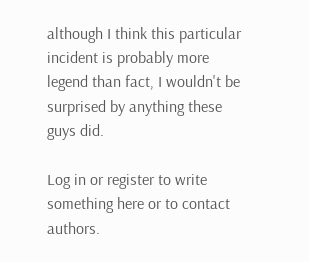although I think this particular incident is probably more legend than fact, I wouldn't be surprised by anything these guys did.

Log in or register to write something here or to contact authors.